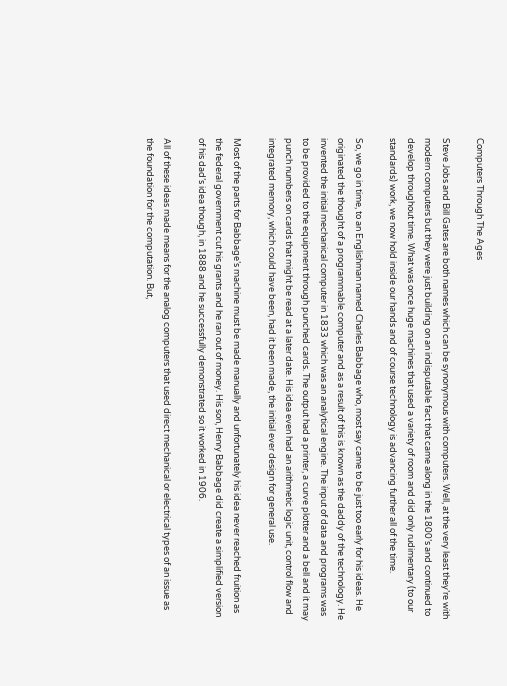Computers Through The Ages

Steve Jobs and Bill Gates are both names which can be synonymous with computers. Well, at the very least they’re with modern computers but they were just building on an indisputable fact that came along in the 1800’s and continued to develop throughout time. What was once huge machines that used a variety of room and did only rudimentary (to our standards) work, we now hold inside our hands and of course technology is advancing further all of the time.

So, we go in time, to an Englishman named Charles Babbage who, most say came to be just too early for his ideas. He originated the thought of a programmable computer and as a result of this is known as the daddy of the technology. He invented the initial mechanical computer in 1833 which was an analytical engine. The input of data and programs was to be provided to the equipment through punched cards. The output had a printer, a curve plotter and a bell and it may punch numbers on cards that might be read at a later date. His idea even had an arithmetic logic unit, control flow and integrated memory, which could have been, had it been made, the initial ever design for general use.

Most of the parts for Babbage’s machine must be made manually and unfortunately his idea never reached fruition as the federal government cut his grants and he ran out of money. His son, Henry Babbage did create a simplified version of his dad’s idea though, in 1888 and he successfully demonstrated so it worked in 1906.

All of these ideas made means for the analog computers that used direct mechanical or electrical types of an issue as the foundation for the computation. But,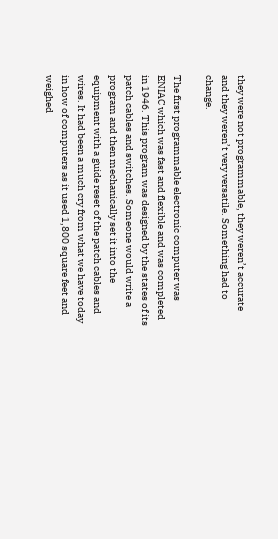they were not programmable, they weren’t accurate and they weren’t very versatile. Something had to change.

The first programmable electronic computer was ENIAC which was fast and flexible and was completed in 1946. This program was designed by the states of its patch cables and switches. Someone would write a program and then mechanically set it into the equipment with a guide reset of the patch cables and wires. It had been a much cry from what we have today in how of computers as it used 1,800 square feet and weighed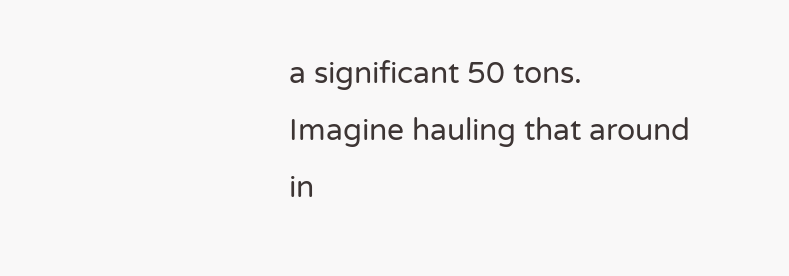a significant 50 tons. Imagine hauling that around in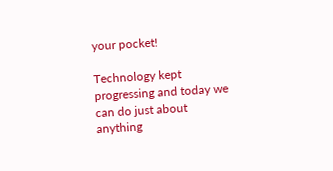your pocket!

Technology kept progressing and today we can do just about anything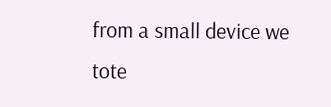from a small device we tote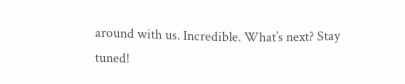around with us. Incredible. What’s next? Stay tuned!